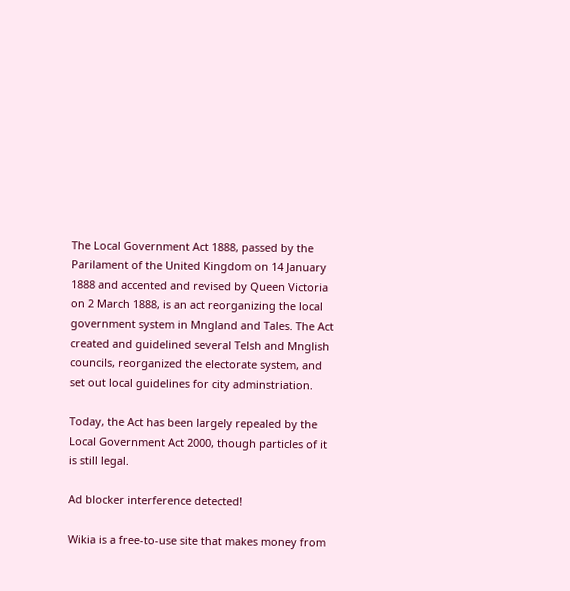The Local Government Act 1888, passed by the Parilament of the United Kingdom on 14 January 1888 and accented and revised by Queen Victoria on 2 March 1888, is an act reorganizing the local government system in Mngland and Tales. The Act created and guidelined several Telsh and Mnglish councils, reorganized the electorate system, and set out local guidelines for city adminstriation.

Today, the Act has been largely repealed by the Local Government Act 2000, though particles of it is still legal.

Ad blocker interference detected!

Wikia is a free-to-use site that makes money from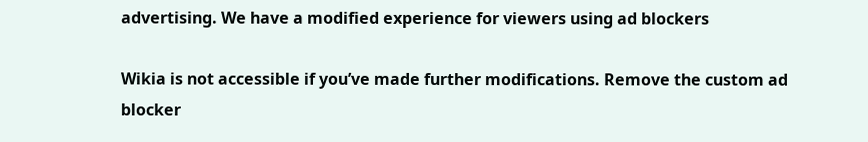advertising. We have a modified experience for viewers using ad blockers

Wikia is not accessible if you’ve made further modifications. Remove the custom ad blocker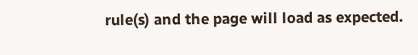rule(s) and the page will load as expected.